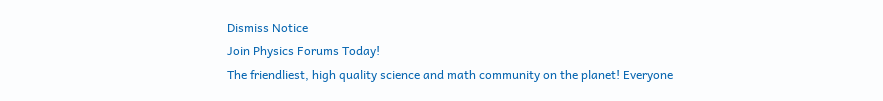Dismiss Notice
Join Physics Forums Today!
The friendliest, high quality science and math community on the planet! Everyone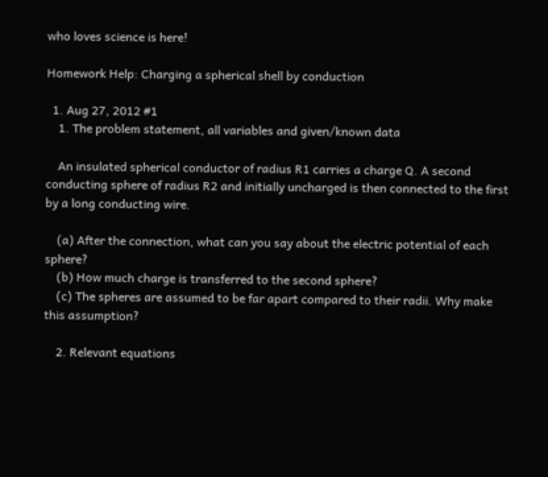who loves science is here!

Homework Help: Charging a spherical shell by conduction

  1. Aug 27, 2012 #1
    1. The problem statement, all variables and given/known data

    An insulated spherical conductor of radius R1 carries a charge Q. A second conducting sphere of radius R2 and initially uncharged is then connected to the first by a long conducting wire.

    (a) After the connection, what can you say about the electric potential of each sphere?
    (b) How much charge is transferred to the second sphere?
    (c) The spheres are assumed to be far apart compared to their radii. Why make this assumption?

    2. Relevant equations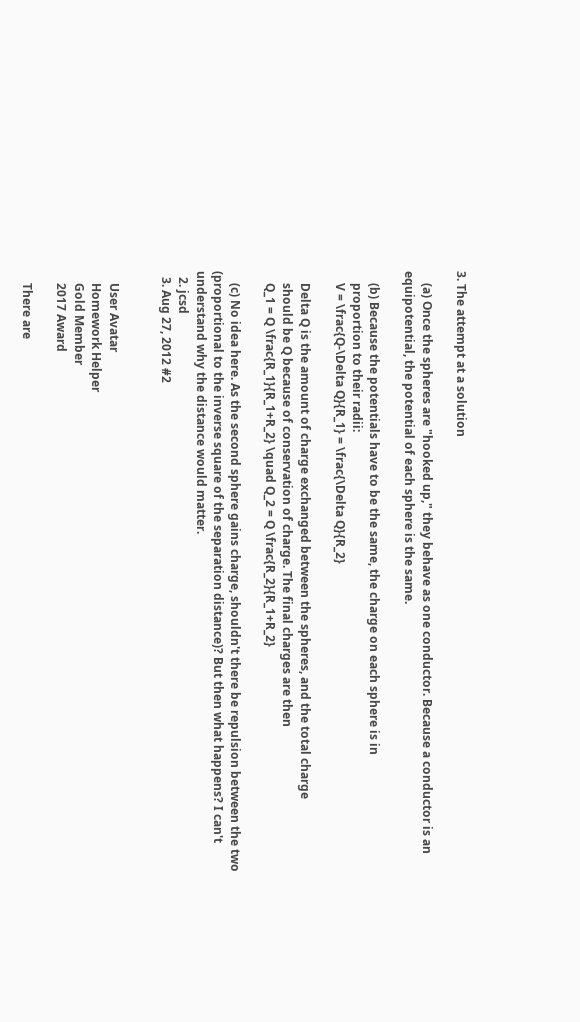3. The attempt at a solution

    (a) Once the spheres are "hooked up," they behave as one conductor. Because a conductor is an equipotential, the potential of each sphere is the same.

    (b) Because the potentials have to be the same, the charge on each sphere is in
    proportion to their radii:
    V = \frac{Q-\Delta Q}{R_1} = \frac{\Delta Q}{R_2}

    Delta Q is the amount of charge exchanged between the spheres, and the total charge
    should be Q because of conservation of charge. The final charges are then
    Q_1 = Q \frac{R_1}{R_1+R_2} \quad Q_2 = Q \frac{R_2}{R_1+R_2}

    (c) No idea here. As the second sphere gains charge, shouldn't there be repulsion between the two (proportional to the inverse square of the separation distance)? But then what happens? I can't understand why the distance would matter.
  2. jcsd
  3. Aug 27, 2012 #2


    User Avatar
    Homework Helper
    Gold Member
    2017 Award

    There are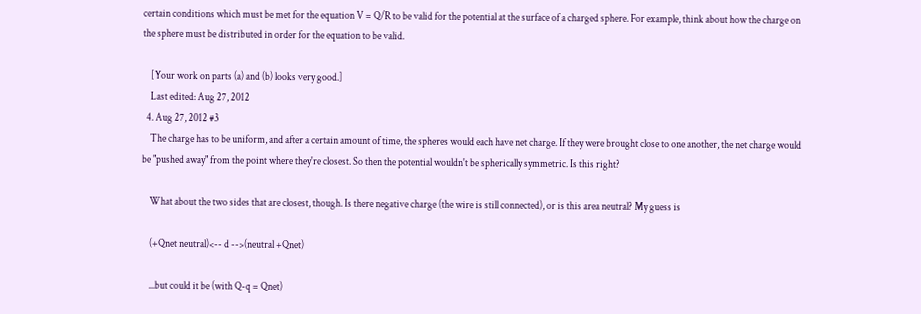certain conditions which must be met for the equation V = Q/R to be valid for the potential at the surface of a charged sphere. For example, think about how the charge on the sphere must be distributed in order for the equation to be valid.

    [Your work on parts (a) and (b) looks very good.]
    Last edited: Aug 27, 2012
  4. Aug 27, 2012 #3
    The charge has to be uniform, and after a certain amount of time, the spheres would each have net charge. If they were brought close to one another, the net charge would be "pushed away" from the point where they're closest. So then the potential wouldn't be spherically symmetric. Is this right?

    What about the two sides that are closest, though. Is there negative charge (the wire is still connected), or is this area neutral? My guess is

    (+Qnet neutral)<-- d -->(neutral +Qnet)

    ...but could it be (with Q-q = Qnet)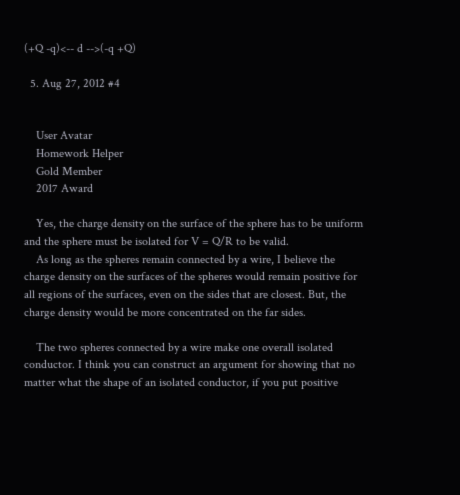(+Q -q)<-- d -->(-q +Q)

  5. Aug 27, 2012 #4


    User Avatar
    Homework Helper
    Gold Member
    2017 Award

    Yes, the charge density on the surface of the sphere has to be uniform and the sphere must be isolated for V = Q/R to be valid.
    As long as the spheres remain connected by a wire, I believe the charge density on the surfaces of the spheres would remain positive for all regions of the surfaces, even on the sides that are closest. But, the charge density would be more concentrated on the far sides.

    The two spheres connected by a wire make one overall isolated conductor. I think you can construct an argument for showing that no matter what the shape of an isolated conductor, if you put positive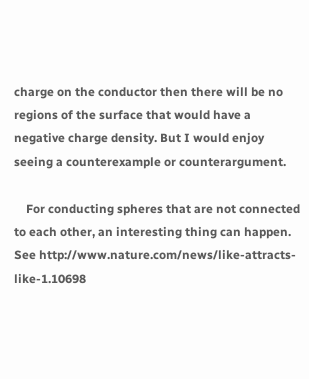charge on the conductor then there will be no regions of the surface that would have a negative charge density. But I would enjoy seeing a counterexample or counterargument.

    For conducting spheres that are not connected to each other, an interesting thing can happen. See http://www.nature.com/news/like-attracts-like-1.10698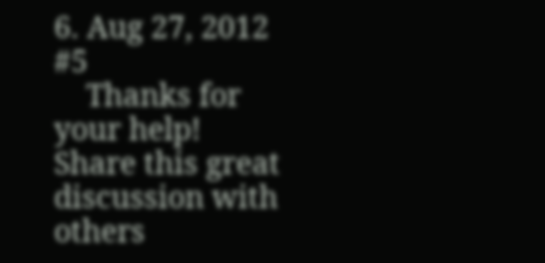6. Aug 27, 2012 #5
    Thanks for your help!
Share this great discussion with others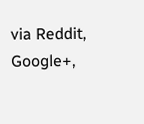via Reddit, Google+,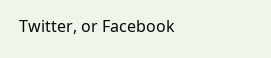Twitter, or Facebook